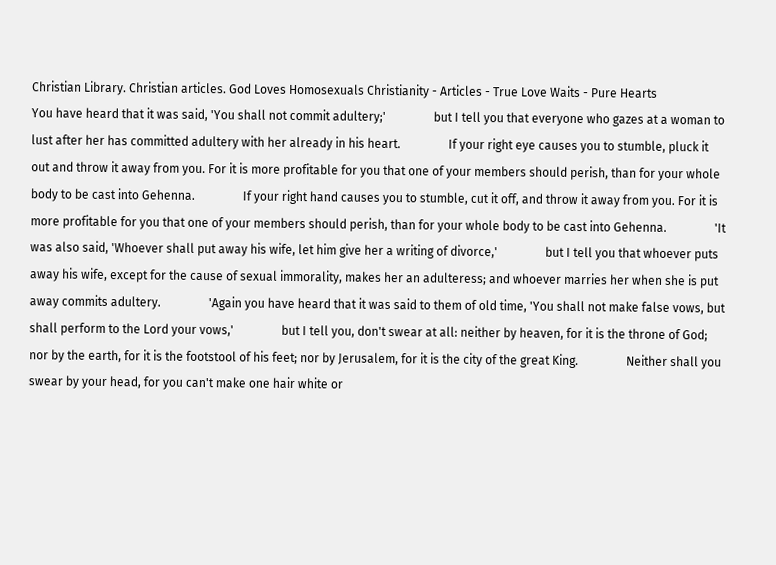Christian Library. Christian articles. God Loves Homosexuals Christianity - Articles - True Love Waits - Pure Hearts
You have heard that it was said, 'You shall not commit adultery;'                but I tell you that everyone who gazes at a woman to lust after her has committed adultery with her already in his heart.                If your right eye causes you to stumble, pluck it out and throw it away from you. For it is more profitable for you that one of your members should perish, than for your whole body to be cast into Gehenna.                If your right hand causes you to stumble, cut it off, and throw it away from you. For it is more profitable for you that one of your members should perish, than for your whole body to be cast into Gehenna.                'It was also said, 'Whoever shall put away his wife, let him give her a writing of divorce,'                but I tell you that whoever puts away his wife, except for the cause of sexual immorality, makes her an adulteress; and whoever marries her when she is put away commits adultery.                'Again you have heard that it was said to them of old time, 'You shall not make false vows, but shall perform to the Lord your vows,'                but I tell you, don't swear at all: neither by heaven, for it is the throne of God;                nor by the earth, for it is the footstool of his feet; nor by Jerusalem, for it is the city of the great King.                Neither shall you swear by your head, for you can't make one hair white or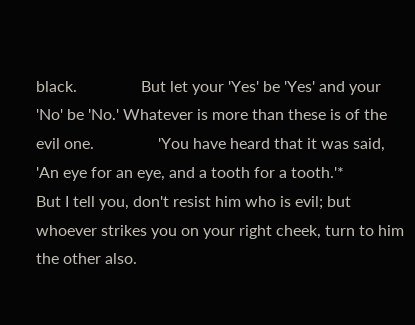black.                But let your 'Yes' be 'Yes' and your 'No' be 'No.' Whatever is more than these is of the evil one.                'You have heard that it was said, 'An eye for an eye, and a tooth for a tooth.'*                But I tell you, don't resist him who is evil; but whoever strikes you on your right cheek, turn to him the other also.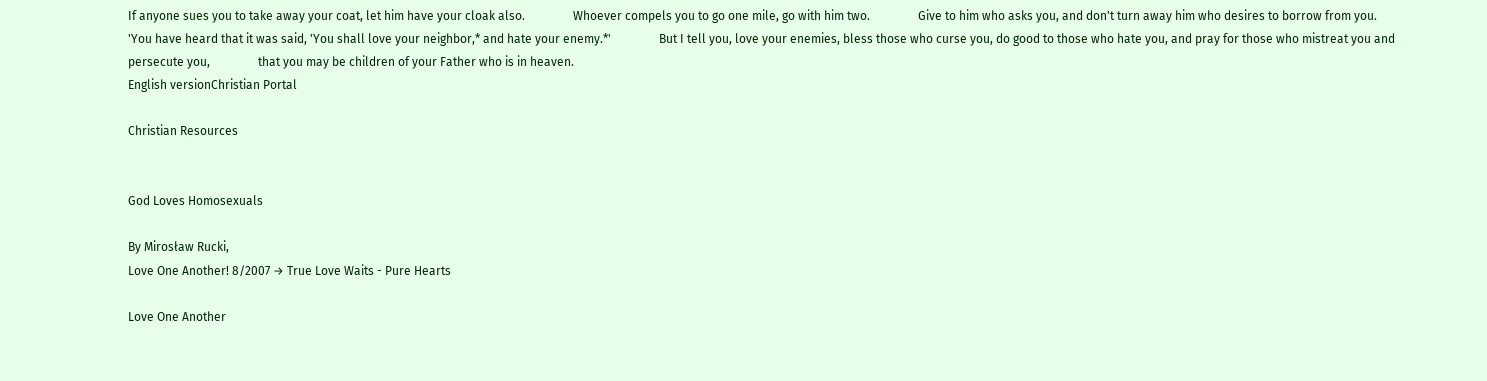If anyone sues you to take away your coat, let him have your cloak also.                Whoever compels you to go one mile, go with him two.                Give to him who asks you, and don't turn away him who desires to borrow from you.                'You have heard that it was said, 'You shall love your neighbor,* and hate your enemy.*'                But I tell you, love your enemies, bless those who curse you, do good to those who hate you, and pray for those who mistreat you and persecute you,                that you may be children of your Father who is in heaven.
English versionChristian Portal

Christian Resources


God Loves Homosexuals

By Mirosław Rucki,
Love One Another! 8/2007 → True Love Waits - Pure Hearts

Love One Another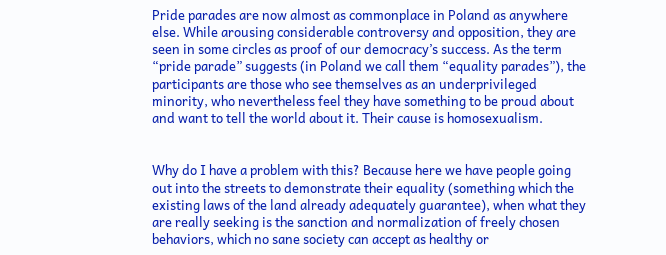Pride parades are now almost as commonplace in Poland as anywhere else. While arousing considerable controversy and opposition, they are seen in some circles as proof of our democracy’s success. As the term “pride parade” suggests (in Poland we call them “equality parades”), the participants are those who see themselves as an underprivileged minority, who nevertheless feel they have something to be proud about and want to tell the world about it. Their cause is homosexualism.


Why do I have a problem with this? Because here we have people going out into the streets to demonstrate their equality (something which the existing laws of the land already adequately guarantee), when what they are really seeking is the sanction and normalization of freely chosen behaviors, which no sane society can accept as healthy or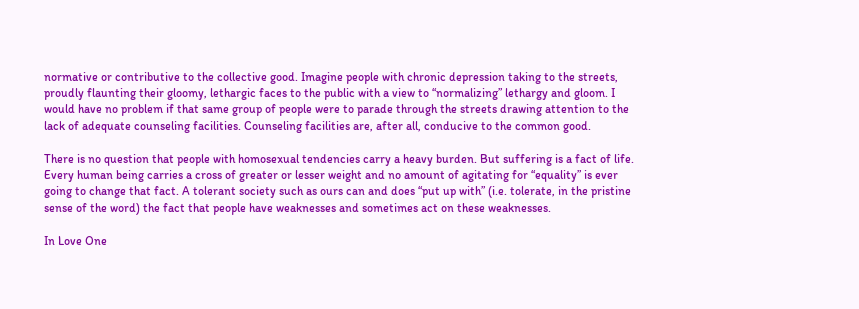normative or contributive to the collective good. Imagine people with chronic depression taking to the streets, proudly flaunting their gloomy, lethargic faces to the public with a view to “normalizing” lethargy and gloom. I would have no problem if that same group of people were to parade through the streets drawing attention to the lack of adequate counseling facilities. Counseling facilities are, after all, conducive to the common good.

There is no question that people with homosexual tendencies carry a heavy burden. But suffering is a fact of life. Every human being carries a cross of greater or lesser weight and no amount of agitating for “equality” is ever going to change that fact. A tolerant society such as ours can and does “put up with” (i.e. tolerate, in the pristine sense of the word) the fact that people have weaknesses and sometimes act on these weaknesses.

In Love One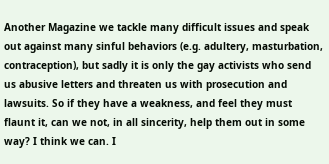Another Magazine we tackle many difficult issues and speak out against many sinful behaviors (e.g. adultery, masturbation, contraception), but sadly it is only the gay activists who send us abusive letters and threaten us with prosecution and lawsuits. So if they have a weakness, and feel they must flaunt it, can we not, in all sincerity, help them out in some way? I think we can. I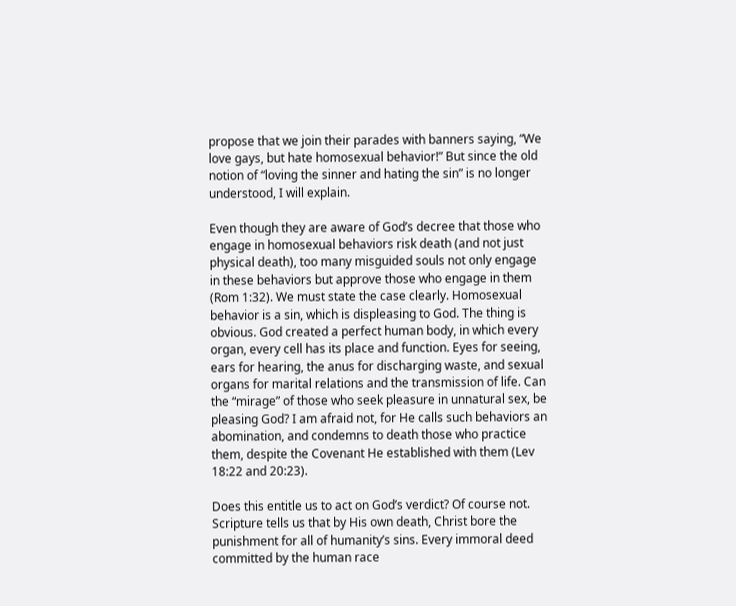propose that we join their parades with banners saying, “We love gays, but hate homosexual behavior!” But since the old notion of “loving the sinner and hating the sin” is no longer understood, I will explain.

Even though they are aware of God’s decree that those who engage in homosexual behaviors risk death (and not just physical death), too many misguided souls not only engage in these behaviors but approve those who engage in them (Rom 1:32). We must state the case clearly. Homosexual behavior is a sin, which is displeasing to God. The thing is obvious. God created a perfect human body, in which every organ, every cell has its place and function. Eyes for seeing, ears for hearing, the anus for discharging waste, and sexual organs for marital relations and the transmission of life. Can the “mirage” of those who seek pleasure in unnatural sex, be pleasing God? I am afraid not, for He calls such behaviors an abomination, and condemns to death those who practice them, despite the Covenant He established with them (Lev 18:22 and 20:23).

Does this entitle us to act on God’s verdict? Of course not. Scripture tells us that by His own death, Christ bore the punishment for all of humanity’s sins. Every immoral deed committed by the human race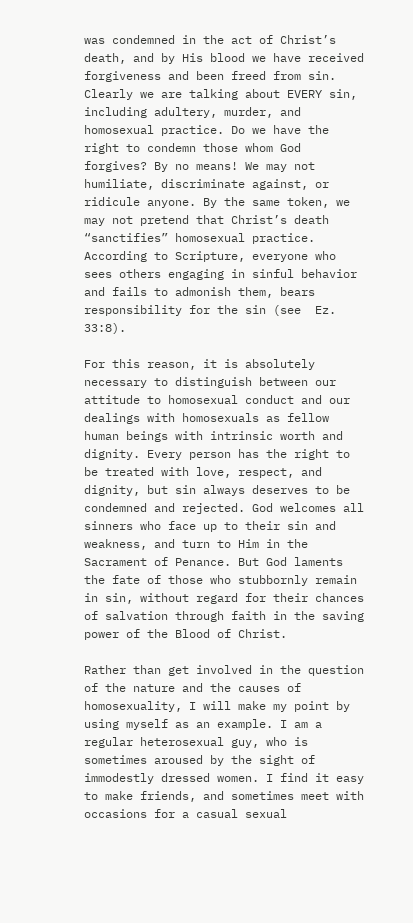was condemned in the act of Christ’s death, and by His blood we have received forgiveness and been freed from sin. Clearly we are talking about EVERY sin, including adultery, murder, and homosexual practice. Do we have the right to condemn those whom God forgives? By no means! We may not humiliate, discriminate against, or ridicule anyone. By the same token, we may not pretend that Christ’s death “sanctifies” homosexual practice. According to Scripture, everyone who sees others engaging in sinful behavior and fails to admonish them, bears responsibility for the sin (see  Ez. 33:8).

For this reason, it is absolutely necessary to distinguish between our attitude to homosexual conduct and our dealings with homosexuals as fellow human beings with intrinsic worth and dignity. Every person has the right to be treated with love, respect, and dignity, but sin always deserves to be condemned and rejected. God welcomes all sinners who face up to their sin and weakness, and turn to Him in the Sacrament of Penance. But God laments the fate of those who stubbornly remain in sin, without regard for their chances of salvation through faith in the saving power of the Blood of Christ.

Rather than get involved in the question of the nature and the causes of homosexuality, I will make my point by using myself as an example. I am a regular heterosexual guy, who is sometimes aroused by the sight of immodestly dressed women. I find it easy to make friends, and sometimes meet with occasions for a casual sexual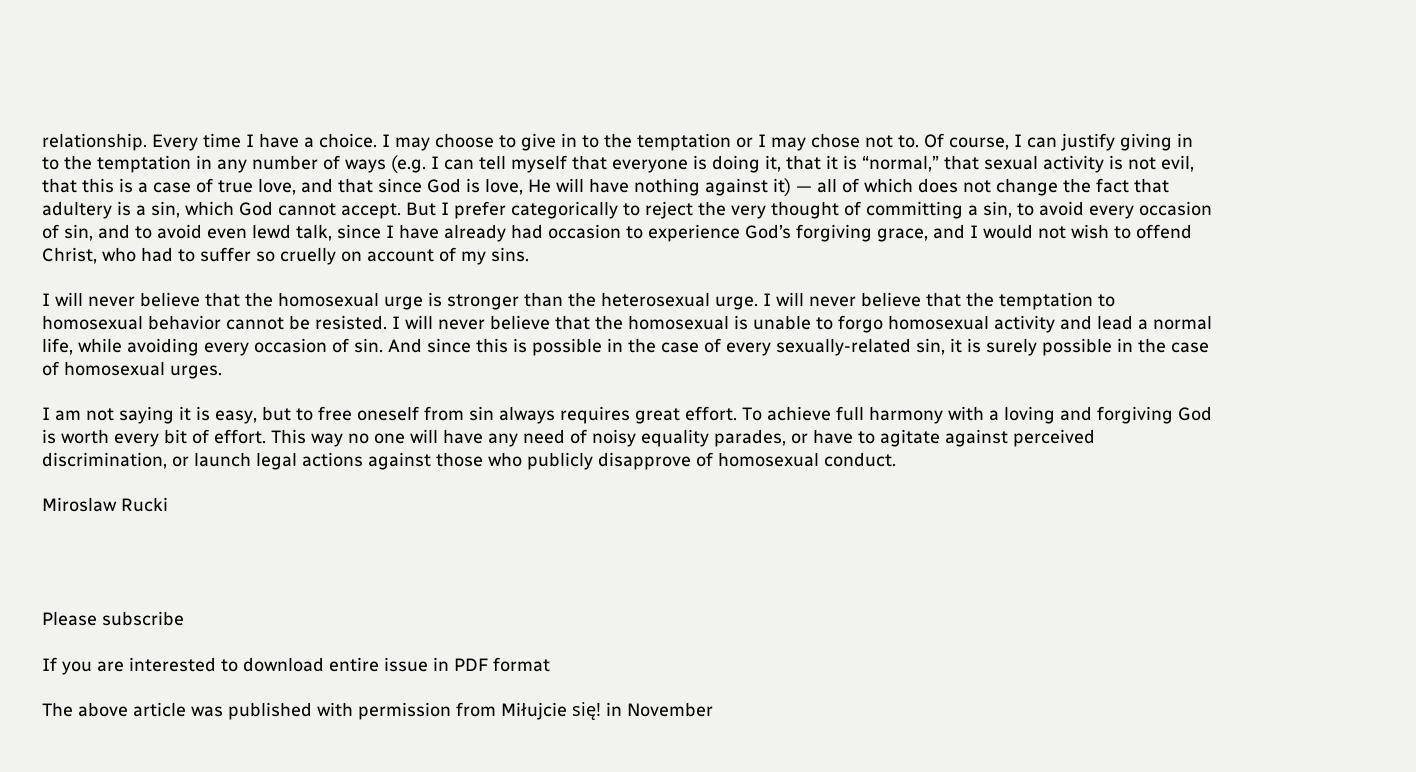relationship. Every time I have a choice. I may choose to give in to the temptation or I may chose not to. Of course, I can justify giving in to the temptation in any number of ways (e.g. I can tell myself that everyone is doing it, that it is “normal,” that sexual activity is not evil, that this is a case of true love, and that since God is love, He will have nothing against it) — all of which does not change the fact that adultery is a sin, which God cannot accept. But I prefer categorically to reject the very thought of committing a sin, to avoid every occasion of sin, and to avoid even lewd talk, since I have already had occasion to experience God’s forgiving grace, and I would not wish to offend Christ, who had to suffer so cruelly on account of my sins.

I will never believe that the homosexual urge is stronger than the heterosexual urge. I will never believe that the temptation to homosexual behavior cannot be resisted. I will never believe that the homosexual is unable to forgo homosexual activity and lead a normal life, while avoiding every occasion of sin. And since this is possible in the case of every sexually-related sin, it is surely possible in the case of homosexual urges.

I am not saying it is easy, but to free oneself from sin always requires great effort. To achieve full harmony with a loving and forgiving God is worth every bit of effort. This way no one will have any need of noisy equality parades, or have to agitate against perceived discrimination, or launch legal actions against those who publicly disapprove of homosexual conduct.

Miroslaw Rucki




Please subscribe

If you are interested to download entire issue in PDF format

The above article was published with permission from Miłujcie się! in November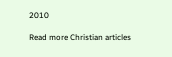2010

Read more Christian articles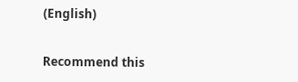(English)


Recommend this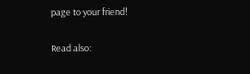page to your friend!

Read also: